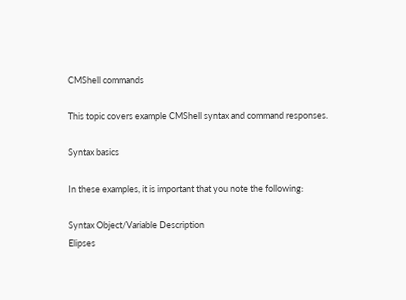CMShell commands

This topic covers example CMShell syntax and command responses.

Syntax basics

In these examples, it is important that you note the following:

Syntax Object/Variable Description
Elipses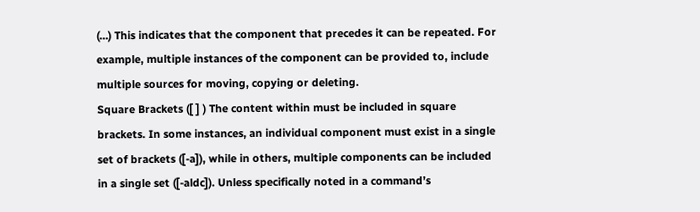(...) This indicates that the component that precedes it can be repeated. For example, multiple instances of the component can be provided to, include multiple sources for moving, copying or deleting.
Square Brackets ([ ] ) The content within must be included in square brackets. In some instances, an individual component must exist in a single set of brackets ([-a]), while in others, multiple components can be included in a single set ([-aldc]). Unless specifically noted in a command’s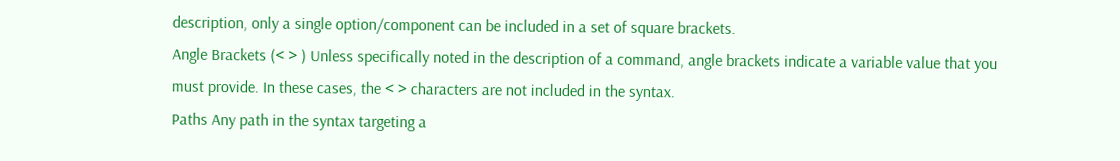description, only a single option/component can be included in a set of square brackets.
Angle Brackets (< > ) Unless specifically noted in the description of a command, angle brackets indicate a variable value that you must provide. In these cases, the < > characters are not included in the syntax.
Paths Any path in the syntax targeting a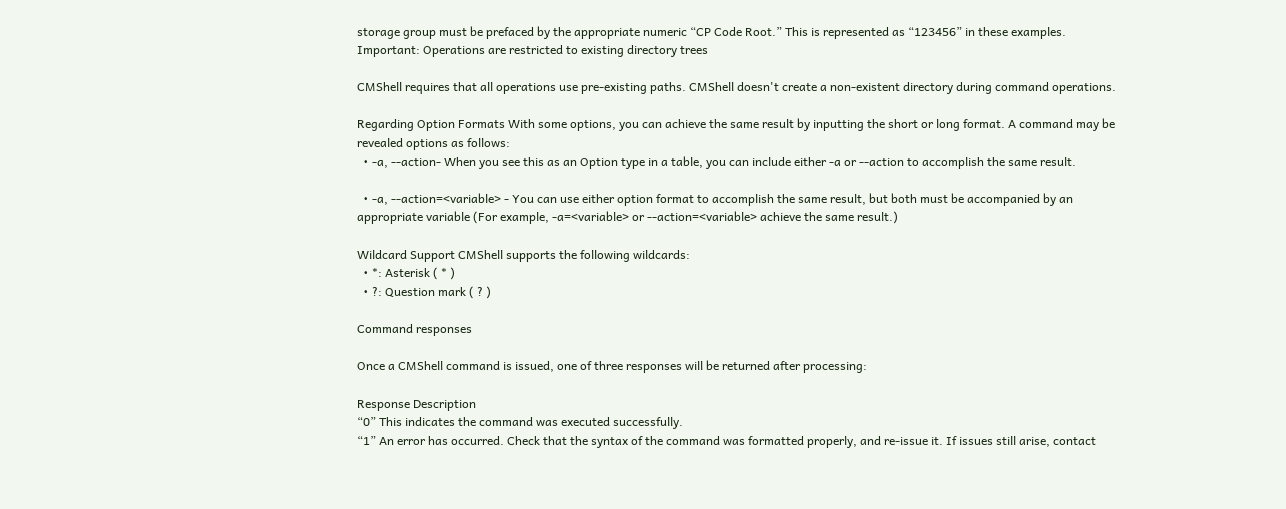storage group must be prefaced by the appropriate numeric “CP Code Root.” This is represented as “123456” in these examples.
Important: Operations are restricted to existing directory trees

CMShell requires that all operations use pre-existing paths. CMShell doesn't create a non-existent directory during command operations.

Regarding Option Formats With some options, you can achieve the same result by inputting the short or long format. A command may be revealed options as follows:
  • -a, --action- When you see this as an Option type in a table, you can include either -a or --action to accomplish the same result.

  • -a, --action=<variable> - You can use either option format to accomplish the same result, but both must be accompanied by an appropriate variable (For example, -a=<variable> or --action=<variable> achieve the same result.)

Wildcard Support CMShell supports the following wildcards:
  • *: Asterisk ( * )
  • ?: Question mark ( ? )

Command responses

Once a CMShell command is issued, one of three responses will be returned after processing:

Response Description
“0” This indicates the command was executed successfully.
“1” An error has occurred. Check that the syntax of the command was formatted properly, and re-issue it. If issues still arise, contact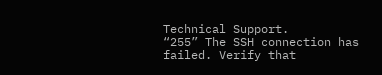Technical Support.
“255” The SSH connection has failed. Verify that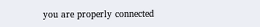you are properly connected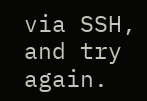via SSH, and try again.